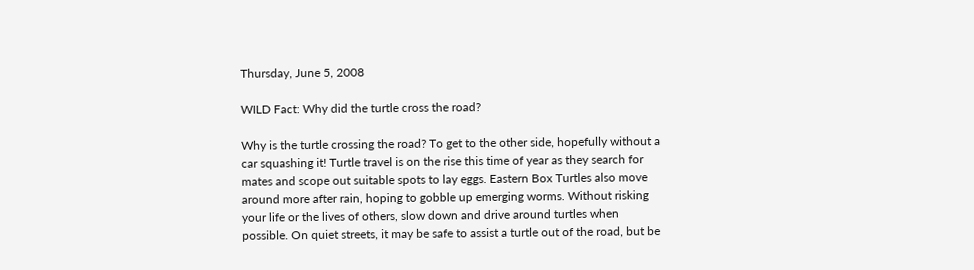Thursday, June 5, 2008

WILD Fact: Why did the turtle cross the road?

Why is the turtle crossing the road? To get to the other side, hopefully without a car squashing it! Turtle travel is on the rise this time of year as they search for mates and scope out suitable spots to lay eggs. Eastern Box Turtles also move around more after rain, hoping to gobble up emerging worms. Without risking your life or the lives of others, slow down and drive around turtles when possible. On quiet streets, it may be safe to assist a turtle out of the road, but be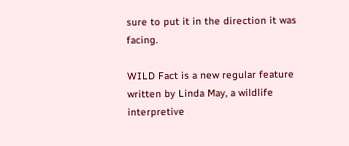sure to put it in the direction it was facing.

WILD Fact is a new regular feature written by Linda May, a wildlife interpretive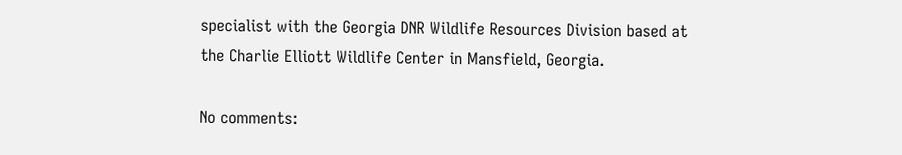specialist with the Georgia DNR Wildlife Resources Division based at the Charlie Elliott Wildlife Center in Mansfield, Georgia.

No comments: